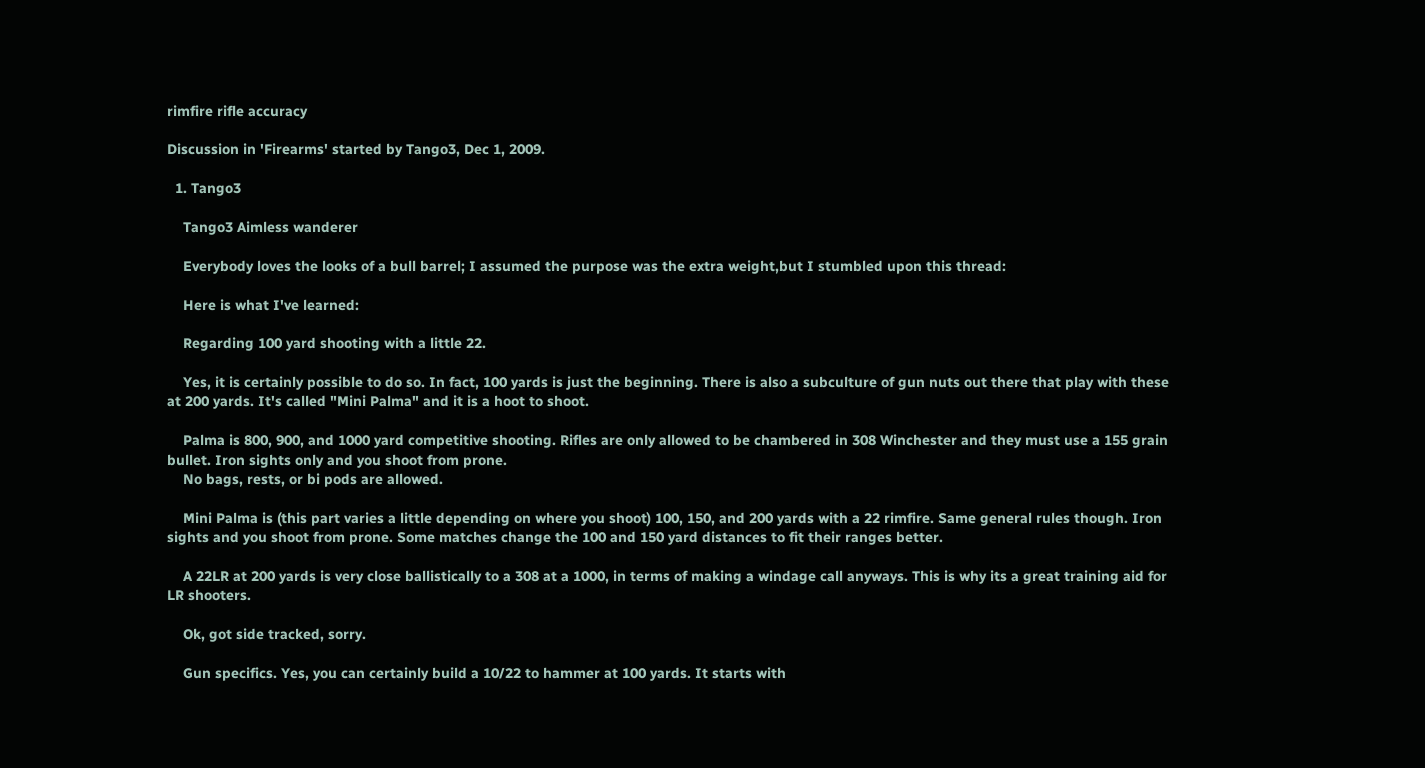rimfire rifle accuracy

Discussion in 'Firearms' started by Tango3, Dec 1, 2009.

  1. Tango3

    Tango3 Aimless wanderer

    Everybody loves the looks of a bull barrel; I assumed the purpose was the extra weight,but I stumbled upon this thread:

    Here is what I've learned:

    Regarding 100 yard shooting with a little 22.

    Yes, it is certainly possible to do so. In fact, 100 yards is just the beginning. There is also a subculture of gun nuts out there that play with these at 200 yards. It's called "Mini Palma" and it is a hoot to shoot.

    Palma is 800, 900, and 1000 yard competitive shooting. Rifles are only allowed to be chambered in 308 Winchester and they must use a 155 grain bullet. Iron sights only and you shoot from prone.
    No bags, rests, or bi pods are allowed.

    Mini Palma is (this part varies a little depending on where you shoot) 100, 150, and 200 yards with a 22 rimfire. Same general rules though. Iron sights and you shoot from prone. Some matches change the 100 and 150 yard distances to fit their ranges better.

    A 22LR at 200 yards is very close ballistically to a 308 at a 1000, in terms of making a windage call anyways. This is why its a great training aid for LR shooters.

    Ok, got side tracked, sorry.

    Gun specifics. Yes, you can certainly build a 10/22 to hammer at 100 yards. It starts with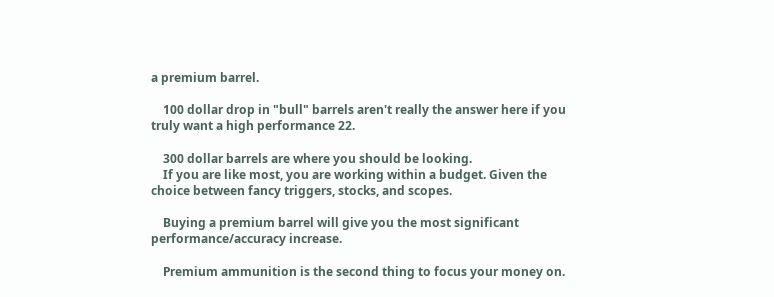a premium barrel.

    100 dollar drop in "bull" barrels aren't really the answer here if you truly want a high performance 22.

    300 dollar barrels are where you should be looking.
    If you are like most, you are working within a budget. Given the choice between fancy triggers, stocks, and scopes.

    Buying a premium barrel will give you the most significant performance/accuracy increase.

    Premium ammunition is the second thing to focus your money on.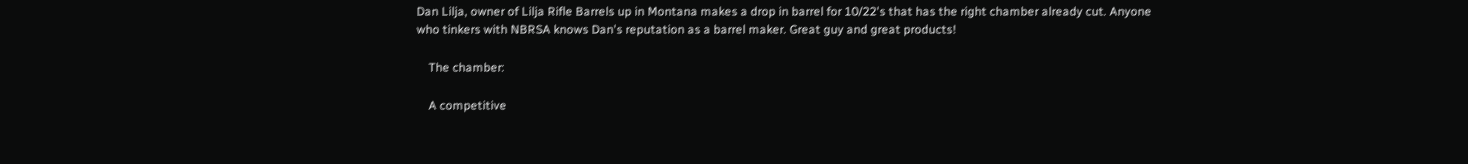Dan Lilja, owner of Lilja Rifle Barrels up in Montana makes a drop in barrel for 10/22's that has the right chamber already cut. Anyone who tinkers with NBRSA knows Dan's reputation as a barrel maker. Great guy and great products!

    The chamber:

    A competitive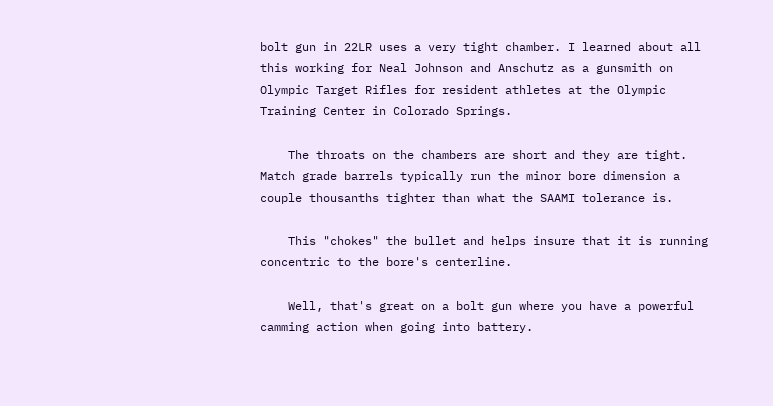bolt gun in 22LR uses a very tight chamber. I learned about all this working for Neal Johnson and Anschutz as a gunsmith on Olympic Target Rifles for resident athletes at the Olympic Training Center in Colorado Springs.

    The throats on the chambers are short and they are tight. Match grade barrels typically run the minor bore dimension a couple thousanths tighter than what the SAAMI tolerance is.

    This "chokes" the bullet and helps insure that it is running concentric to the bore's centerline.

    Well, that's great on a bolt gun where you have a powerful camming action when going into battery.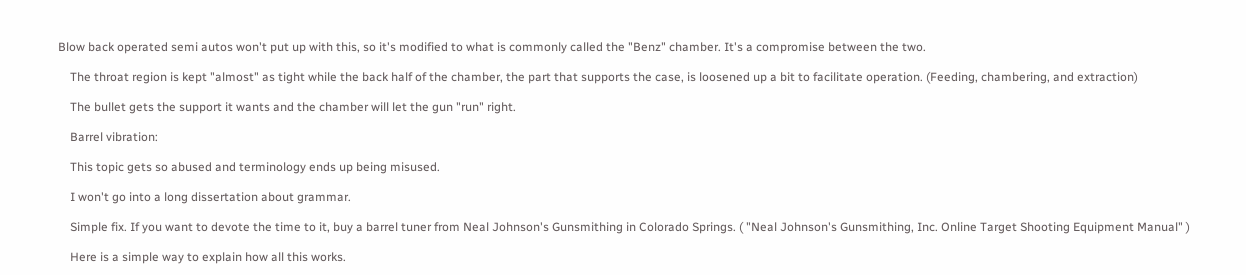Blow back operated semi autos won't put up with this, so it's modified to what is commonly called the "Benz" chamber. It's a compromise between the two.

    The throat region is kept "almost" as tight while the back half of the chamber, the part that supports the case, is loosened up a bit to facilitate operation. (Feeding, chambering, and extraction)

    The bullet gets the support it wants and the chamber will let the gun "run" right.

    Barrel vibration:

    This topic gets so abused and terminology ends up being misused.

    I won't go into a long dissertation about grammar.

    Simple fix. If you want to devote the time to it, buy a barrel tuner from Neal Johnson's Gunsmithing in Colorado Springs. ( "Neal Johnson's Gunsmithing, Inc. Online Target Shooting Equipment Manual" )

    Here is a simple way to explain how all this works.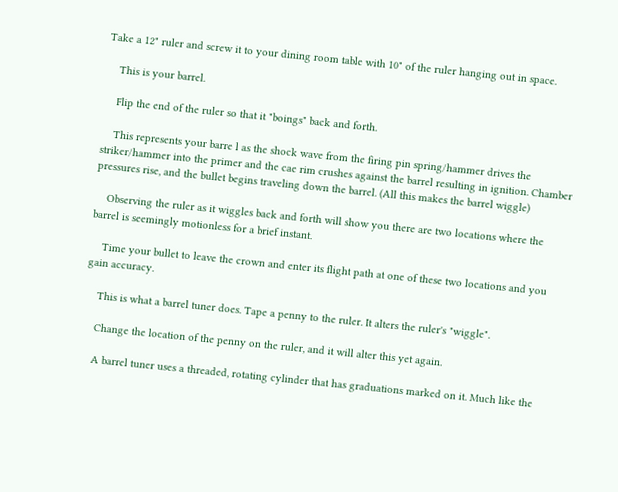Take a 12" ruler and screw it to your dining room table with 10" of the ruler hanging out in space.

    This is your barrel.

    Flip the end of the ruler so that it "boings" back and forth.

    This represents your barre l as the shock wave from the firing pin spring/hammer drives the striker/hammer into the primer and the cae rim crushes against the barrel resulting in ignition. Chamber pressures rise, and the bullet begins traveling down the barrel. (All this makes the barrel wiggle)

    Observing the ruler as it wiggles back and forth will show you there are two locations where the barrel is seemingly motionless for a brief instant.

    Time your bullet to leave the crown and enter its flight path at one of these two locations and you gain accuracy.

    This is what a barrel tuner does. Tape a penny to the ruler. It alters the ruler's "wiggle".

    Change the location of the penny on the ruler, and it will alter this yet again.

    A barrel tuner uses a threaded, rotating cylinder that has graduations marked on it. Much like the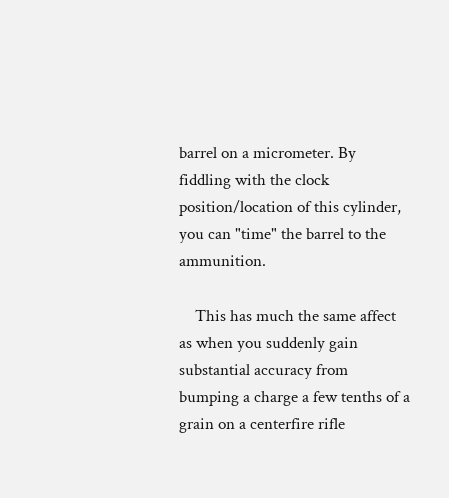barrel on a micrometer. By fiddling with the clock position/location of this cylinder, you can "time" the barrel to the ammunition.

    This has much the same affect as when you suddenly gain substantial accuracy from bumping a charge a few tenths of a grain on a centerfire rifle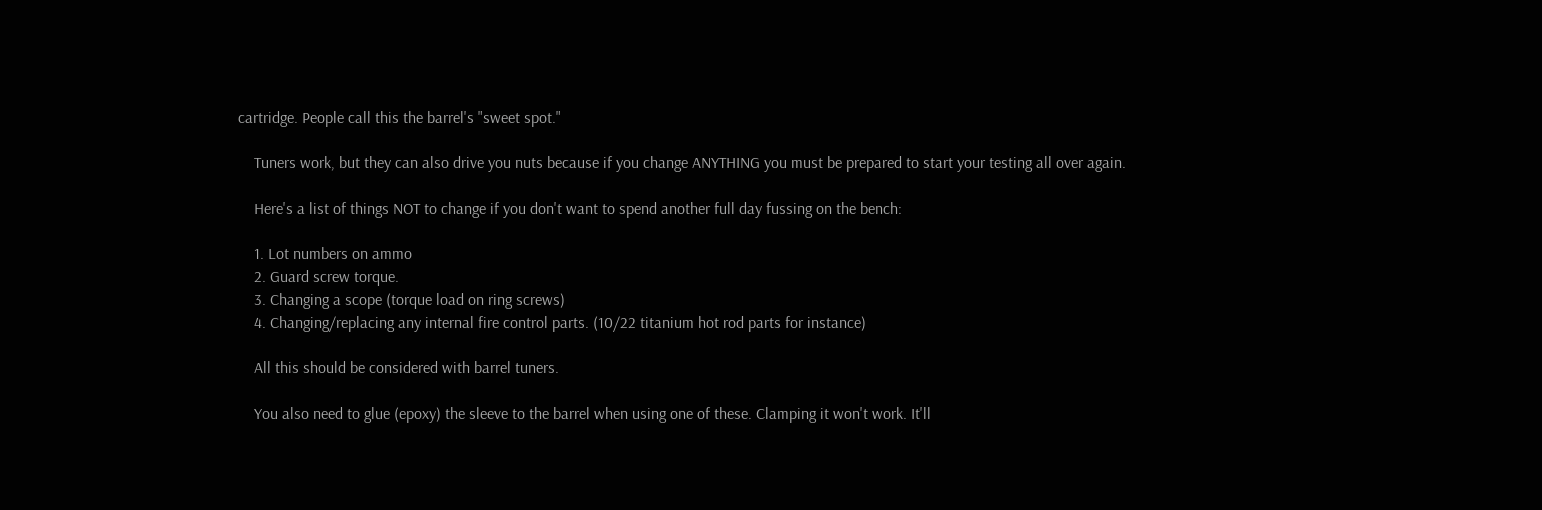cartridge. People call this the barrel's "sweet spot."

    Tuners work, but they can also drive you nuts because if you change ANYTHING you must be prepared to start your testing all over again.

    Here's a list of things NOT to change if you don't want to spend another full day fussing on the bench:

    1. Lot numbers on ammo
    2. Guard screw torque.
    3. Changing a scope (torque load on ring screws)
    4. Changing/replacing any internal fire control parts. (10/22 titanium hot rod parts for instance)

    All this should be considered with barrel tuners.

    You also need to glue (epoxy) the sleeve to the barrel when using one of these. Clamping it won't work. It'll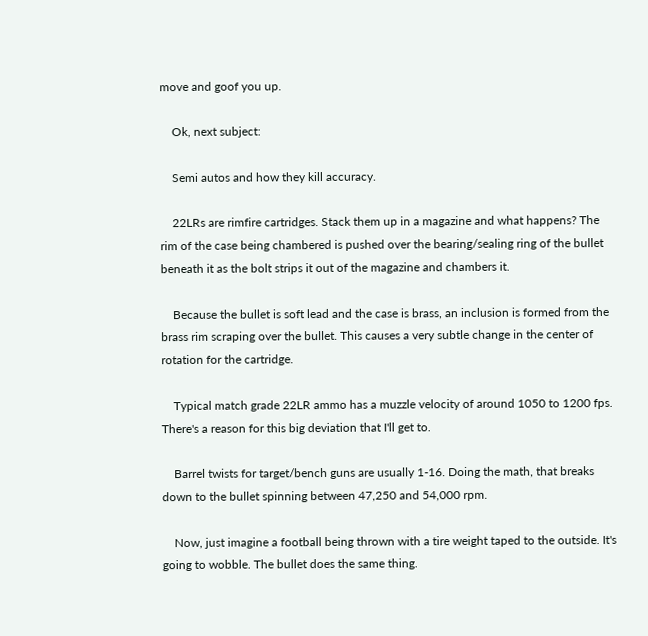move and goof you up.

    Ok, next subject:

    Semi autos and how they kill accuracy.

    22LRs are rimfire cartridges. Stack them up in a magazine and what happens? The rim of the case being chambered is pushed over the bearing/sealing ring of the bullet beneath it as the bolt strips it out of the magazine and chambers it.

    Because the bullet is soft lead and the case is brass, an inclusion is formed from the brass rim scraping over the bullet. This causes a very subtle change in the center of rotation for the cartridge.

    Typical match grade 22LR ammo has a muzzle velocity of around 1050 to 1200 fps. There's a reason for this big deviation that I'll get to.

    Barrel twists for target/bench guns are usually 1-16. Doing the math, that breaks down to the bullet spinning between 47,250 and 54,000 rpm.

    Now, just imagine a football being thrown with a tire weight taped to the outside. It's going to wobble. The bullet does the same thing.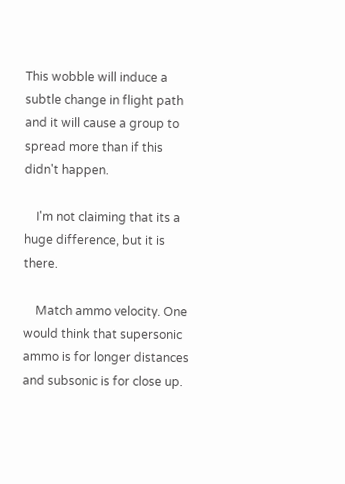This wobble will induce a subtle change in flight path and it will cause a group to spread more than if this didn't happen.

    I'm not claiming that its a huge difference, but it is there.

    Match ammo velocity. One would think that supersonic ammo is for longer distances and subsonic is for close up.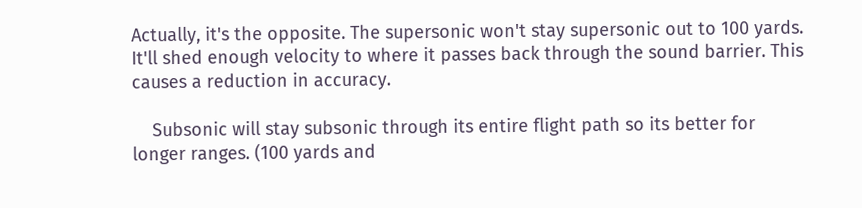Actually, it's the opposite. The supersonic won't stay supersonic out to 100 yards. It'll shed enough velocity to where it passes back through the sound barrier. This causes a reduction in accuracy.

    Subsonic will stay subsonic through its entire flight path so its better for longer ranges. (100 yards and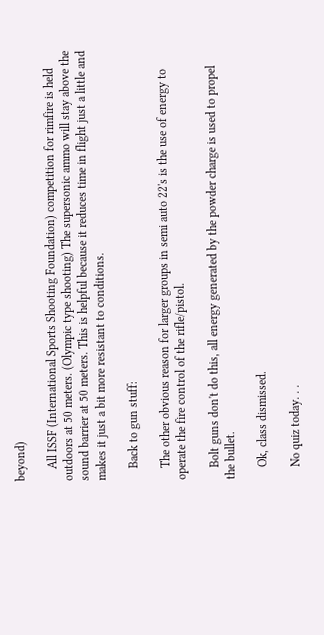beyond)

    All ISSF (International Sports Shooting Foundation) competition for rimfire is held outdoors at 50 meters. (Olympic type shooting) The supersonic ammo will stay above the sound barrier at 50 meters. This is helpful because it reduces time in flight just a little and makes it just a bit more resistant to conditions.

    Back to gun stuff:

    The other obvious reason for larger groups in semi auto 22's is the use of energy to operate the fire control of the rifle/pistol.

    Bolt guns don't do this, all energy generated by the powder charge is used to propel the bullet.

    Ok, class dismissed.

    No quiz today. . .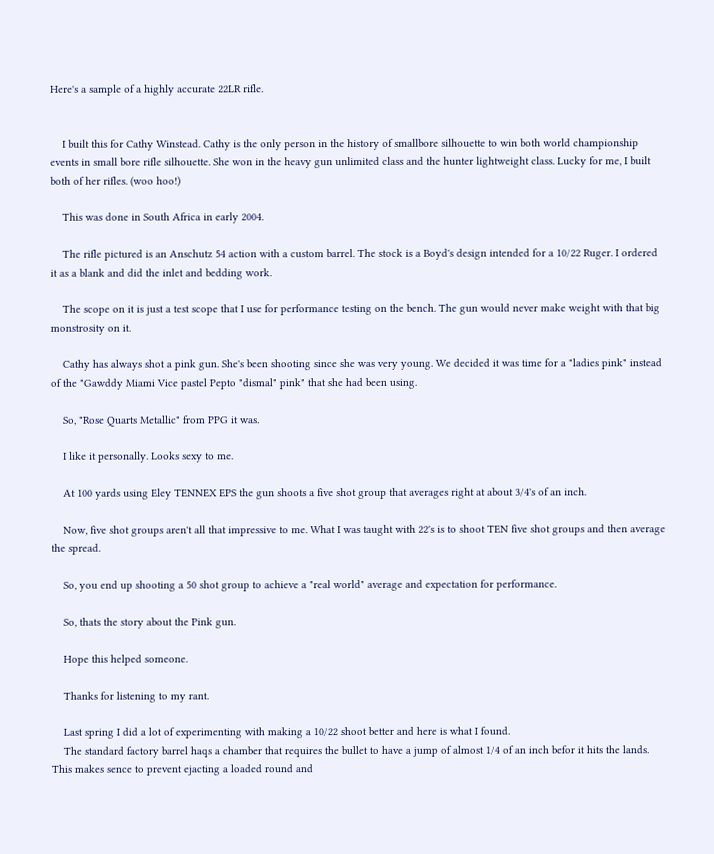Here's a sample of a highly accurate 22LR rifle.


    I built this for Cathy Winstead. Cathy is the only person in the history of smallbore silhouette to win both world championship events in small bore rifle silhouette. She won in the heavy gun unlimited class and the hunter lightweight class. Lucky for me, I built both of her rifles. (woo hoo!)

    This was done in South Africa in early 2004.

    The rifle pictured is an Anschutz 54 action with a custom barrel. The stock is a Boyd's design intended for a 10/22 Ruger. I ordered it as a blank and did the inlet and bedding work.

    The scope on it is just a test scope that I use for performance testing on the bench. The gun would never make weight with that big monstrosity on it.

    Cathy has always shot a pink gun. She's been shooting since she was very young. We decided it was time for a "ladies pink" instead of the "Gawddy Miami Vice pastel Pepto "dismal" pink" that she had been using.

    So, "Rose Quarts Metallic" from PPG it was.

    I like it personally. Looks sexy to me.

    At 100 yards using Eley TENNEX EPS the gun shoots a five shot group that averages right at about 3/4's of an inch.

    Now, five shot groups aren't all that impressive to me. What I was taught with 22's is to shoot TEN five shot groups and then average the spread.

    So, you end up shooting a 50 shot group to achieve a "real world" average and expectation for performance.

    So, thats the story about the Pink gun.

    Hope this helped someone.

    Thanks for listening to my rant.

    Last spring I did a lot of experimenting with making a 10/22 shoot better and here is what I found.
    The standard factory barrel haqs a chamber that requires the bullet to have a jump of almost 1/4 of an inch befor it hits the lands. This makes sence to prevent ejacting a loaded round and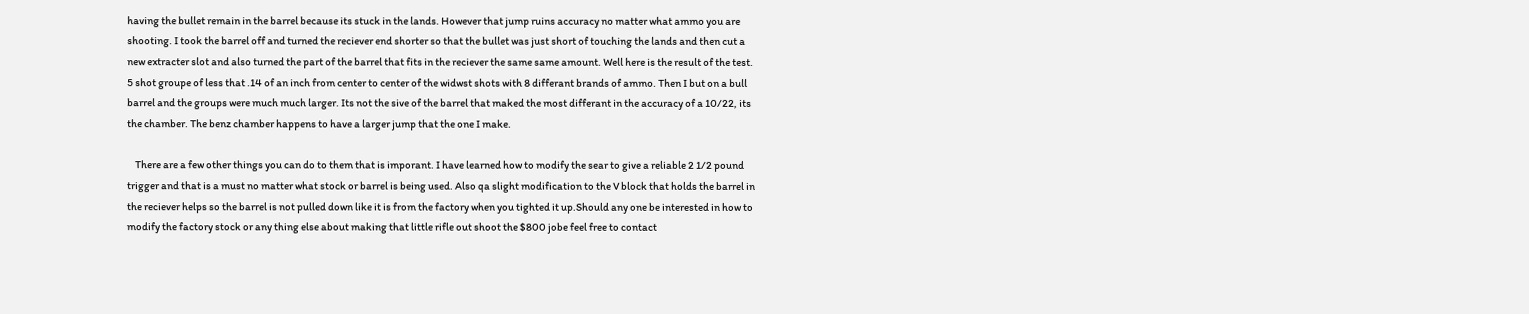having the bullet remain in the barrel because its stuck in the lands. However that jump ruins accuracy no matter what ammo you are shooting. I took the barrel off and turned the reciever end shorter so that the bullet was just short of touching the lands and then cut a new extracter slot and also turned the part of the barrel that fits in the reciever the same same amount. Well here is the result of the test. 5 shot groupe of less that .14 of an inch from center to center of the widwst shots with 8 differant brands of ammo. Then I but on a bull barrel and the groups were much much larger. Its not the sive of the barrel that maked the most differant in the accuracy of a 10/22, its the chamber. The benz chamber happens to have a larger jump that the one I make.

    There are a few other things you can do to them that is imporant. I have learned how to modify the sear to give a reliable 2 1/2 pound trigger and that is a must no matter what stock or barrel is being used. Also qa slight modification to the V block that holds the barrel in the reciever helps so the barrel is not pulled down like it is from the factory when you tighted it up.Should any one be interested in how to modify the factory stock or any thing else about making that little rifle out shoot the $800 jobe feel free to contact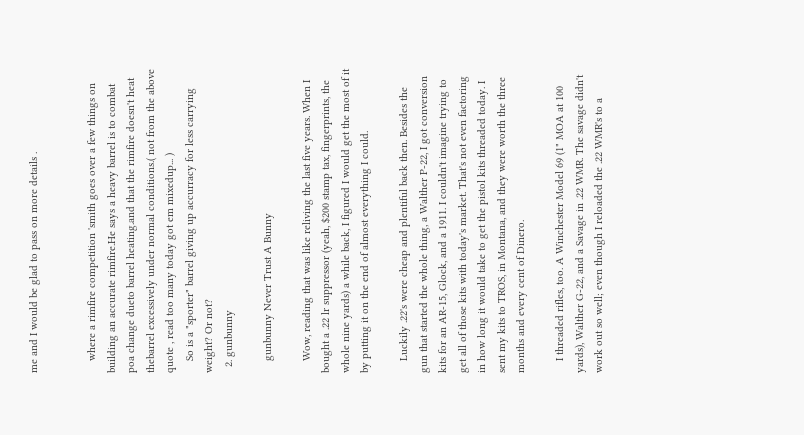me and I would be glad to pass on more details .


    where a rimfire competition 'smith goes over a few things on building an accurate rimfire.He says a heavy barrel is to combat poa change dueto barrel heating.and that the rimfire doesn't heat thebarrel excessively under normal conditions.( not from the above quote , read too many today got em mixedup... )
    So is a "sporter" barrel giving up accurracy for less carrying weight? Or not?
  2. gunbunny

    gunbunny Never Trust A Bunny

    Wow, reading that was like reliving the last five years. When I bought a .22 lr suppressor (yeah, $200 stamp tax, fingerprints, the whole nine yards) a while back, I figured I would get the most of it by putting it on the end of almost everything I could.

    Luckily .22's were cheap and plentiful back then. Besides the gun that started the whole thing, a Walther P-22, I got conversion kits for an AR-15, Glock, and a 1911. I couldn't imagine trying to get all of those kits with today's market. That's not even factoring in how long it would take to get the pistol kits threaded today. I sent my kits to TROS, in Montana, and they were worth the three months and every cent of Dinero.

    I threaded rifles, too. A Winchester Model 69 (1" MOA at 100 yards), Walther G-22, and a Savage in .22 WMR. The savage didn't work out so well; even though I reloaded the .22 WMR's to a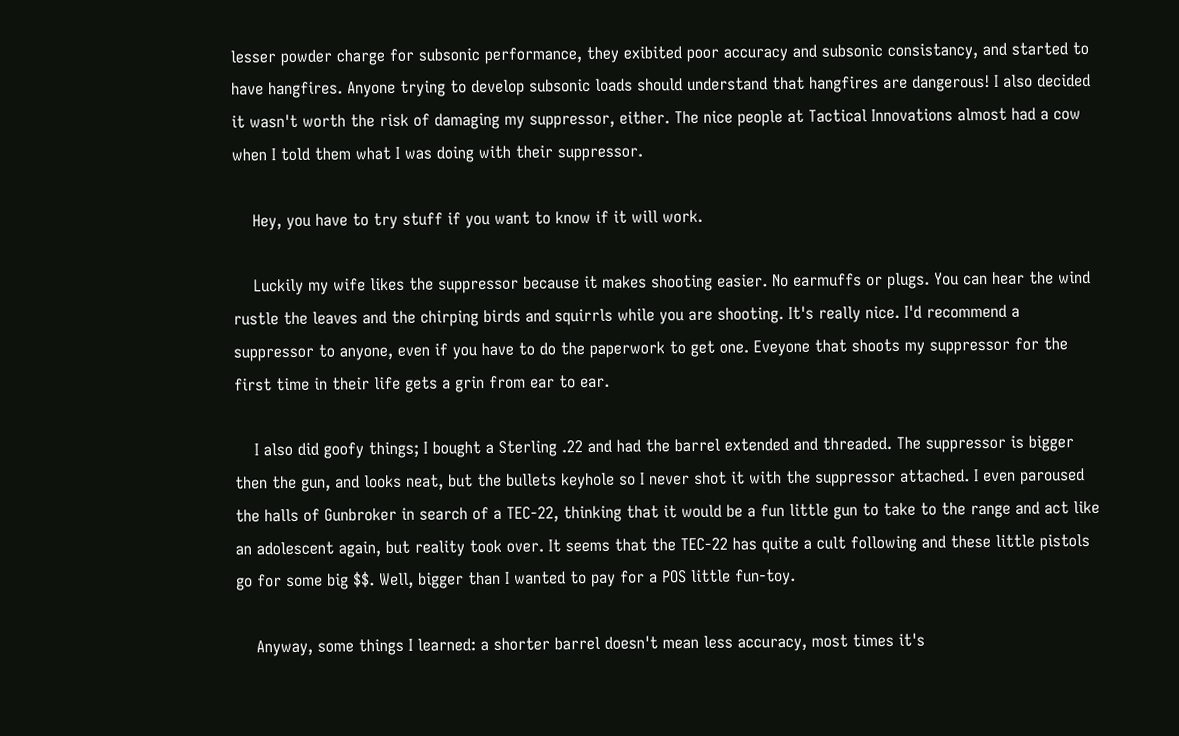lesser powder charge for subsonic performance, they exibited poor accuracy and subsonic consistancy, and started to have hangfires. Anyone trying to develop subsonic loads should understand that hangfires are dangerous! I also decided it wasn't worth the risk of damaging my suppressor, either. The nice people at Tactical Innovations almost had a cow when I told them what I was doing with their suppressor.

    Hey, you have to try stuff if you want to know if it will work.

    Luckily my wife likes the suppressor because it makes shooting easier. No earmuffs or plugs. You can hear the wind rustle the leaves and the chirping birds and squirrls while you are shooting. It's really nice. I'd recommend a suppressor to anyone, even if you have to do the paperwork to get one. Eveyone that shoots my suppressor for the first time in their life gets a grin from ear to ear.

    I also did goofy things; I bought a Sterling .22 and had the barrel extended and threaded. The suppressor is bigger then the gun, and looks neat, but the bullets keyhole so I never shot it with the suppressor attached. I even paroused the halls of Gunbroker in search of a TEC-22, thinking that it would be a fun little gun to take to the range and act like an adolescent again, but reality took over. It seems that the TEC-22 has quite a cult following and these little pistols go for some big $$. Well, bigger than I wanted to pay for a POS little fun-toy.

    Anyway, some things I learned: a shorter barrel doesn't mean less accuracy, most times it's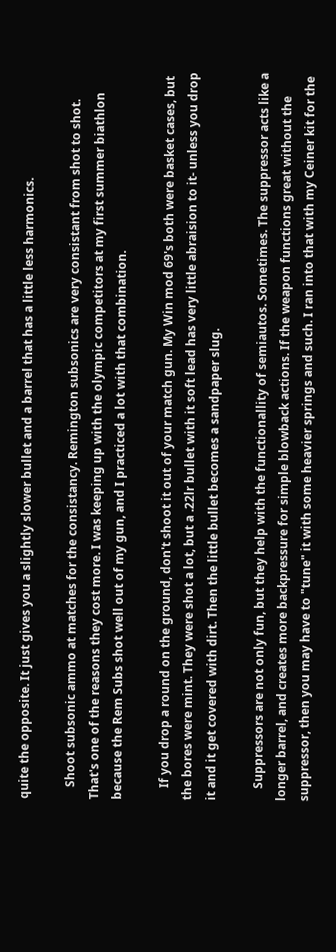quite the opposite. It just gives you a slightly slower bullet and a barrel that has a little less harmonics.

    Shoot subsonic ammo at matches for the consistancy. Remington subsonics are very consistant from shot to shot. That's one of the reasons they cost more. I was keeping up with the olympic competitors at my first summer biathlon because the Rem Subs shot well out of my gun, and I practiced a lot with that combination.

    If you drop a round on the ground, don't shoot it out of your match gun. My Win mod 69's both were basket cases, but the bores were mint. They were shot a lot, but a .22lr bullet with it soft lead has very little abraision to it- unless you drop it and it get covered with dirt. Then the little bullet becomes a sandpaper slug.

    Suppressors are not only fun, but they help with the functionallity of semiautos. Sometimes. The suppressor acts like a longer barrel, and creates more backpressure for simple blowback actions. If the weapon functions great without the suppressor, then you may have to "tune" it with some heavier springs and such. I ran into that with my Ceiner kit for the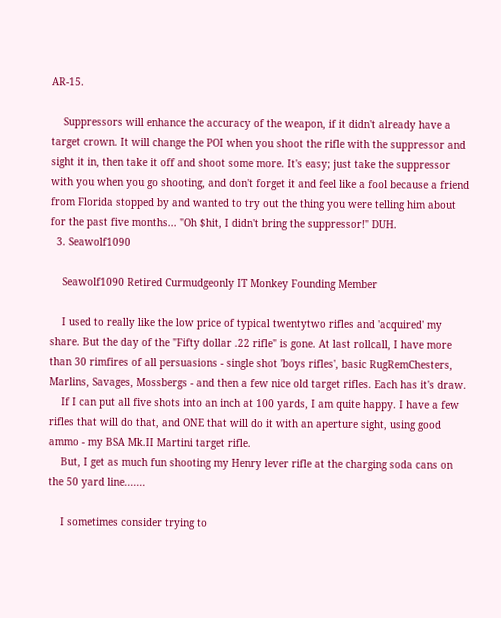AR-15.

    Suppressors will enhance the accuracy of the weapon, if it didn't already have a target crown. It will change the POI when you shoot the rifle with the suppressor and sight it in, then take it off and shoot some more. It's easy; just take the suppressor with you when you go shooting, and don't forget it and feel like a fool because a friend from Florida stopped by and wanted to try out the thing you were telling him about for the past five months... "Oh $hit, I didn't bring the suppressor!" DUH.
  3. Seawolf1090

    Seawolf1090 Retired Curmudgeonly IT Monkey Founding Member

    I used to really like the low price of typical twentytwo rifles and 'acquired' my share. But the day of the "Fifty dollar .22 rifle" is gone. At last rollcall, I have more than 30 rimfires of all persuasions - single shot 'boys rifles', basic RugRemChesters, Marlins, Savages, Mossbergs - and then a few nice old target rifles. Each has it's draw.
    If I can put all five shots into an inch at 100 yards, I am quite happy. I have a few rifles that will do that, and ONE that will do it with an aperture sight, using good ammo - my BSA Mk.II Martini target rifle.
    But, I get as much fun shooting my Henry lever rifle at the charging soda cans on the 50 yard line.......

    I sometimes consider trying to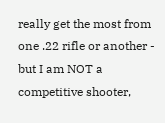really get the most from one .22 rifle or another - but I am NOT a competitive shooter,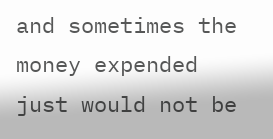and sometimes the money expended just would not be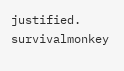justified.
survivalmonkey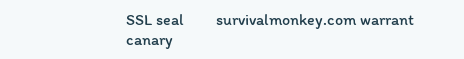SSL seal        survivalmonkey.com warrant canary